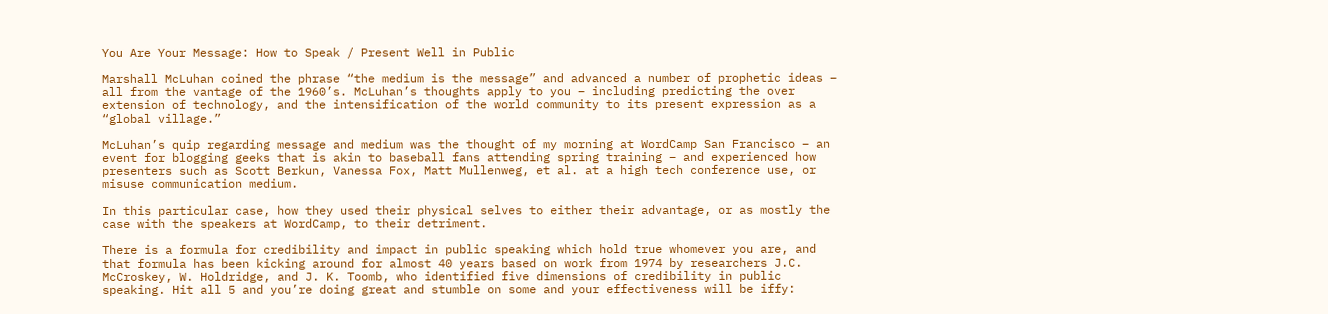You Are Your Message: How to Speak / Present Well in Public

Marshall McLuhan coined the phrase “the medium is the message” and advanced a number of prophetic ideas – all from the vantage of the 1960’s. McLuhan’s thoughts apply to you – including predicting the over extension of technology, and the intensification of the world community to its present expression as a “global village.”

McLuhan’s quip regarding message and medium was the thought of my morning at WordCamp San Francisco – an event for blogging geeks that is akin to baseball fans attending spring training – and experienced how presenters such as Scott Berkun, Vanessa Fox, Matt Mullenweg, et al. at a high tech conference use, or misuse communication medium.

In this particular case, how they used their physical selves to either their advantage, or as mostly the case with the speakers at WordCamp, to their detriment.

There is a formula for credibility and impact in public speaking which hold true whomever you are, and that formula has been kicking around for almost 40 years based on work from 1974 by researchers J.C. McCroskey, W. Holdridge, and J. K. Toomb, who identified five dimensions of credibility in public speaking. Hit all 5 and you’re doing great and stumble on some and your effectiveness will be iffy: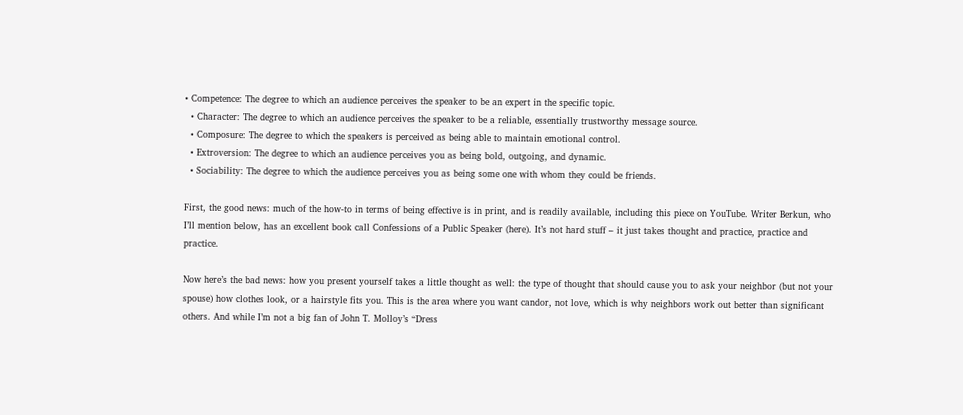• Competence: The degree to which an audience perceives the speaker to be an expert in the specific topic.
  • Character: The degree to which an audience perceives the speaker to be a reliable, essentially trustworthy message source.
  • Composure: The degree to which the speakers is perceived as being able to maintain emotional control.
  • Extroversion: The degree to which an audience perceives you as being bold, outgoing, and dynamic.
  • Sociability: The degree to which the audience perceives you as being some one with whom they could be friends.

First, the good news: much of the how-to in terms of being effective is in print, and is readily available, including this piece on YouTube. Writer Berkun, who I’ll mention below, has an excellent book call Confessions of a Public Speaker (here). It’s not hard stuff – it just takes thought and practice, practice and practice.

Now here’s the bad news: how you present yourself takes a little thought as well: the type of thought that should cause you to ask your neighbor (but not your spouse) how clothes look, or a hairstyle fits you. This is the area where you want candor, not love, which is why neighbors work out better than significant others. And while I’m not a big fan of John T. Molloy’s “Dress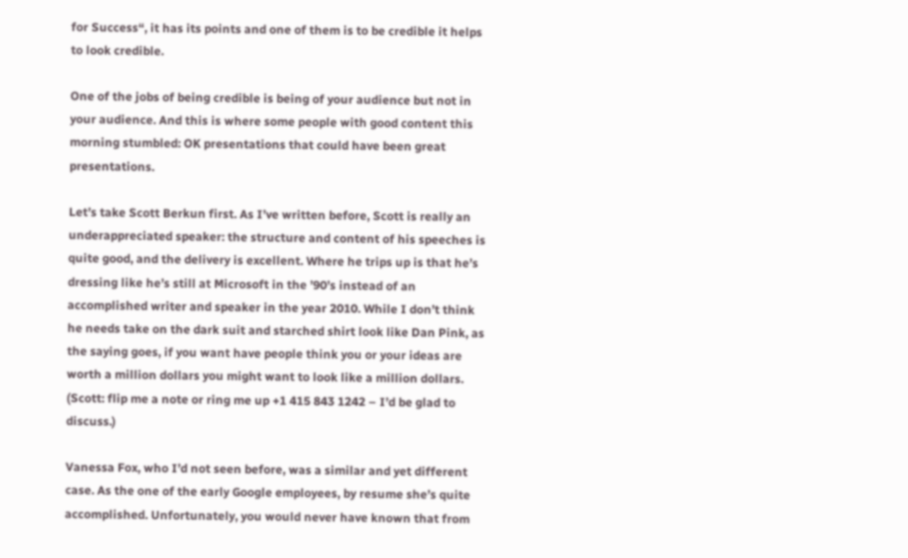for Success“, it has its points and one of them is to be credible it helps to look credible.

One of the jobs of being credible is being of your audience but not in your audience. And this is where some people with good content this morning stumbled: OK presentations that could have been great presentations.

Let’s take Scott Berkun first. As I’ve written before, Scott is really an underappreciated speaker: the structure and content of his speeches is quite good, and the delivery is excellent. Where he trips up is that he’s dressing like he’s still at Microsoft in the ’90’s instead of an accomplished writer and speaker in the year 2010. While I don’t think he needs take on the dark suit and starched shirt look like Dan Pink, as the saying goes, if you want have people think you or your ideas are worth a million dollars you might want to look like a million dollars. (Scott: flip me a note or ring me up +1 415 843 1242 – I’d be glad to discuss.)

Vanessa Fox, who I’d not seen before, was a similar and yet different case. As the one of the early Google employees, by resume she’s quite accomplished. Unfortunately, you would never have known that from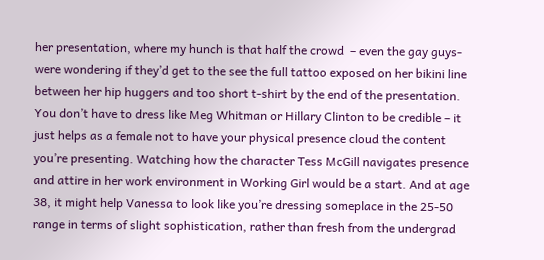her presentation, where my hunch is that half the crowd  – even the gay guys- were wondering if they’d get to the see the full tattoo exposed on her bikini line between her hip huggers and too short t-shirt by the end of the presentation. You don’t have to dress like Meg Whitman or Hillary Clinton to be credible – it just helps as a female not to have your physical presence cloud the content you’re presenting. Watching how the character Tess McGill navigates presence and attire in her work environment in Working Girl would be a start. And at age 38, it might help Vanessa to look like you’re dressing someplace in the 25-50 range in terms of slight sophistication, rather than fresh from the undergrad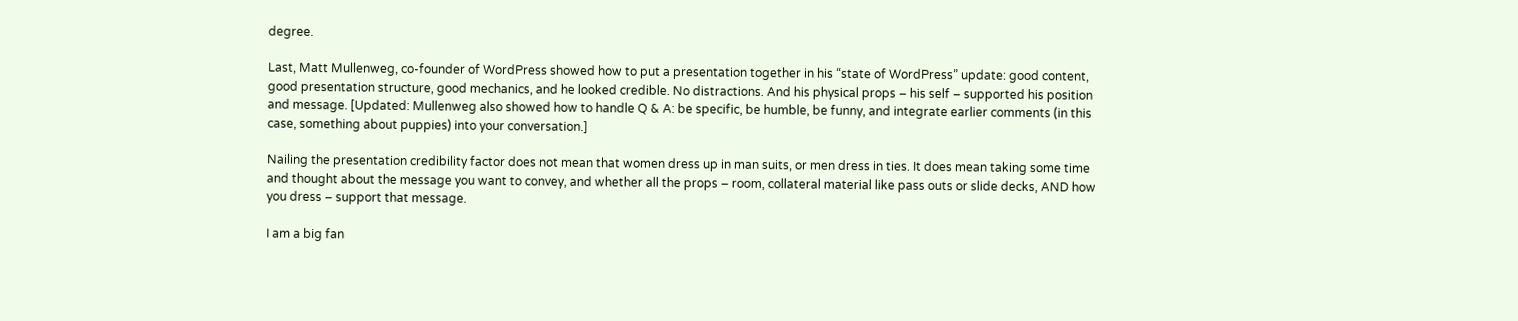degree.

Last, Matt Mullenweg, co-founder of WordPress showed how to put a presentation together in his “state of WordPress” update: good content, good presentation structure, good mechanics, and he looked credible. No distractions. And his physical props – his self – supported his position and message. [Updated: Mullenweg also showed how to handle Q & A: be specific, be humble, be funny, and integrate earlier comments (in this case, something about puppies) into your conversation.]

Nailing the presentation credibility factor does not mean that women dress up in man suits, or men dress in ties. It does mean taking some time and thought about the message you want to convey, and whether all the props – room, collateral material like pass outs or slide decks, AND how you dress – support that message.

I am a big fan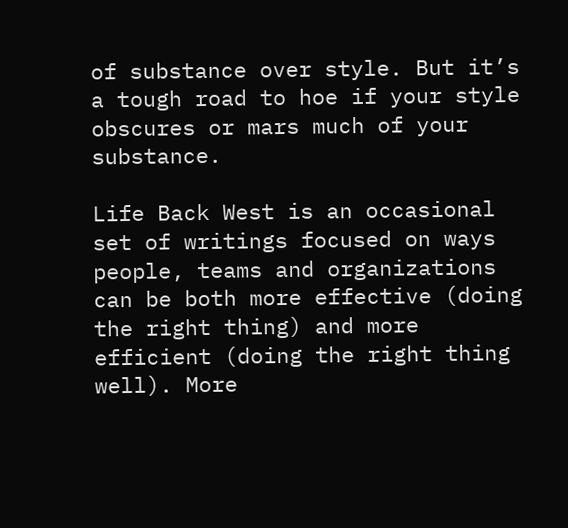of substance over style. But it’s a tough road to hoe if your style obscures or mars much of your substance.

Life Back West is an occasional set of writings focused on ways people, teams and organizations can be both more effective (doing the right thing) and more efficient (doing the right thing well). More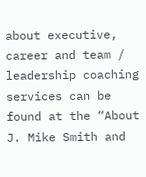about executive, career and team / leadership coaching services can be found at the “About J. Mike Smith and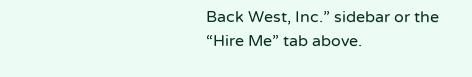Back West, Inc.” sidebar or the “Hire Me” tab above.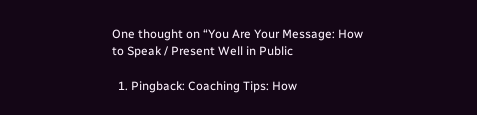One thought on “You Are Your Message: How to Speak / Present Well in Public

  1. Pingback: Coaching Tips: How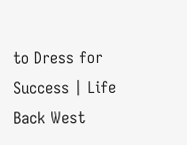to Dress for Success | Life Back West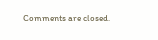Comments are closed.